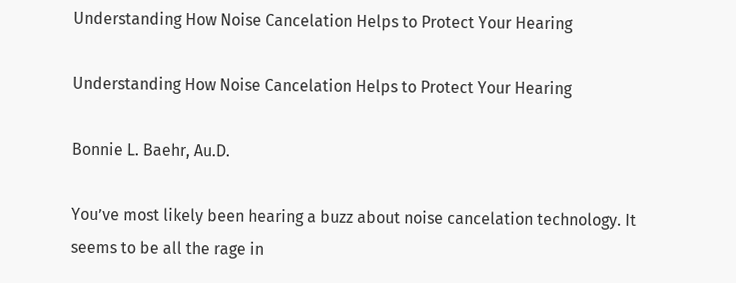Understanding How Noise Cancelation Helps to Protect Your Hearing

Understanding How Noise Cancelation Helps to Protect Your Hearing

Bonnie L. Baehr, Au.D.

You’ve most likely been hearing a buzz about noise cancelation technology. It seems to be all the rage in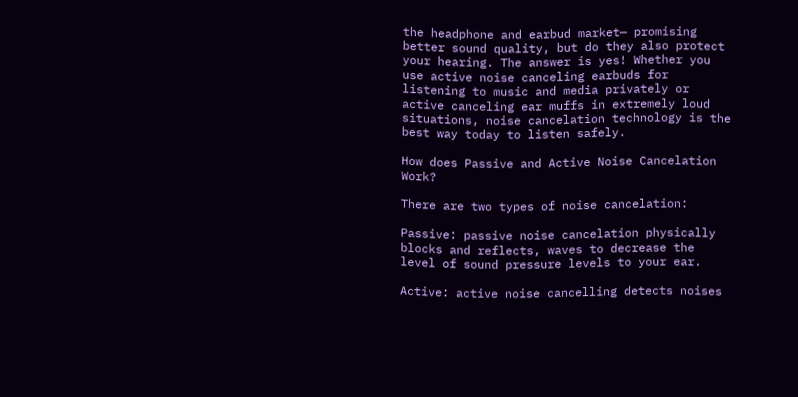the headphone and earbud market— promising better sound quality, but do they also protect your hearing. The answer is yes! Whether you use active noise canceling earbuds for listening to music and media privately or active canceling ear muffs in extremely loud situations, noise cancelation technology is the best way today to listen safely.

How does Passive and Active Noise Cancelation Work?

There are two types of noise cancelation:

Passive: passive noise cancelation physically blocks and reflects, waves to decrease the level of sound pressure levels to your ear.

Active: active noise cancelling detects noises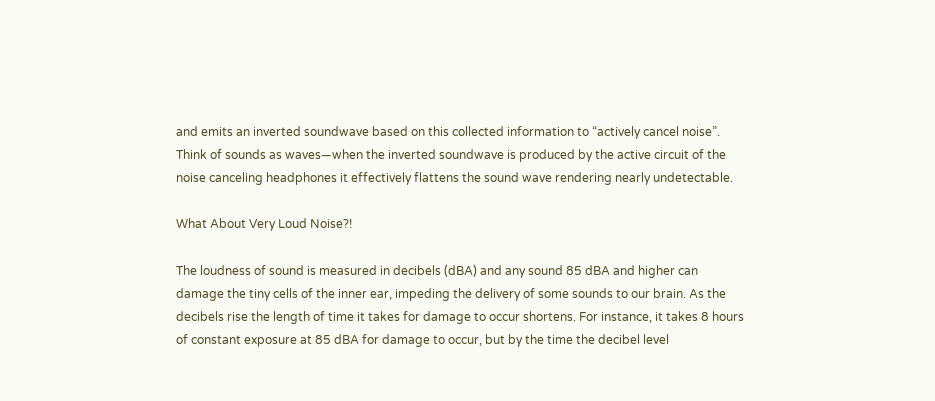and emits an inverted soundwave based on this collected information to “actively cancel noise”.  Think of sounds as waves—when the inverted soundwave is produced by the active circuit of the noise canceling headphones it effectively flattens the sound wave rendering nearly undetectable.

What About Very Loud Noise?!

The loudness of sound is measured in decibels (dBA) and any sound 85 dBA and higher can damage the tiny cells of the inner ear, impeding the delivery of some sounds to our brain. As the decibels rise the length of time it takes for damage to occur shortens. For instance, it takes 8 hours of constant exposure at 85 dBA for damage to occur, but by the time the decibel level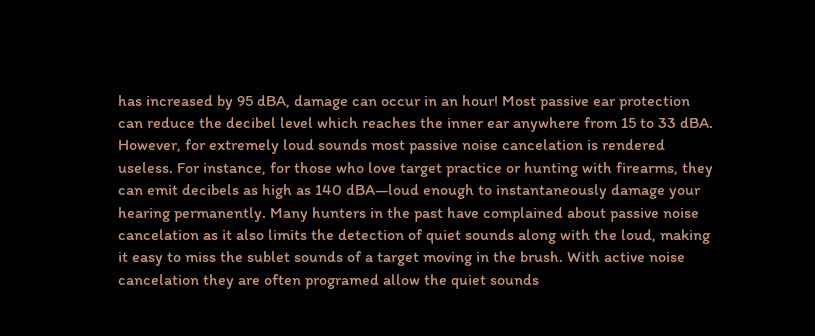has increased by 95 dBA, damage can occur in an hour! Most passive ear protection can reduce the decibel level which reaches the inner ear anywhere from 15 to 33 dBA. However, for extremely loud sounds most passive noise cancelation is rendered useless. For instance, for those who love target practice or hunting with firearms, they can emit decibels as high as 140 dBA—loud enough to instantaneously damage your hearing permanently. Many hunters in the past have complained about passive noise cancelation as it also limits the detection of quiet sounds along with the loud, making it easy to miss the sublet sounds of a target moving in the brush. With active noise cancelation they are often programed allow the quiet sounds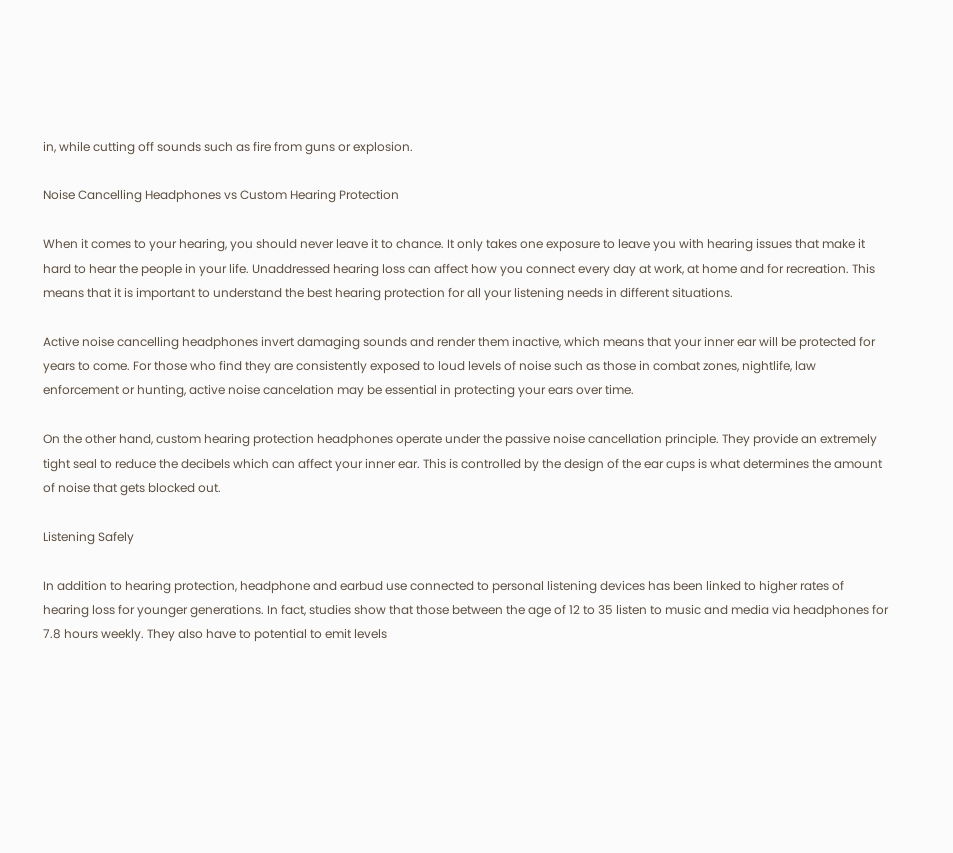in, while cutting off sounds such as fire from guns or explosion.

Noise Cancelling Headphones vs Custom Hearing Protection

When it comes to your hearing, you should never leave it to chance. It only takes one exposure to leave you with hearing issues that make it hard to hear the people in your life. Unaddressed hearing loss can affect how you connect every day at work, at home and for recreation. This means that it is important to understand the best hearing protection for all your listening needs in different situations.

Active noise cancelling headphones invert damaging sounds and render them inactive, which means that your inner ear will be protected for years to come. For those who find they are consistently exposed to loud levels of noise such as those in combat zones, nightlife, law enforcement or hunting, active noise cancelation may be essential in protecting your ears over time.

On the other hand, custom hearing protection headphones operate under the passive noise cancellation principle. They provide an extremely tight seal to reduce the decibels which can affect your inner ear. This is controlled by the design of the ear cups is what determines the amount of noise that gets blocked out.

Listening Safely

In addition to hearing protection, headphone and earbud use connected to personal listening devices has been linked to higher rates of hearing loss for younger generations. In fact, studies show that those between the age of 12 to 35 listen to music and media via headphones for 7.8 hours weekly. They also have to potential to emit levels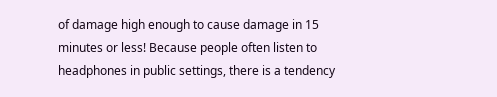of damage high enough to cause damage in 15 minutes or less! Because people often listen to headphones in public settings, there is a tendency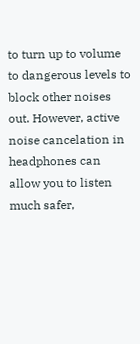to turn up to volume to dangerous levels to block other noises out. However, active noise cancelation in headphones can allow you to listen much safer,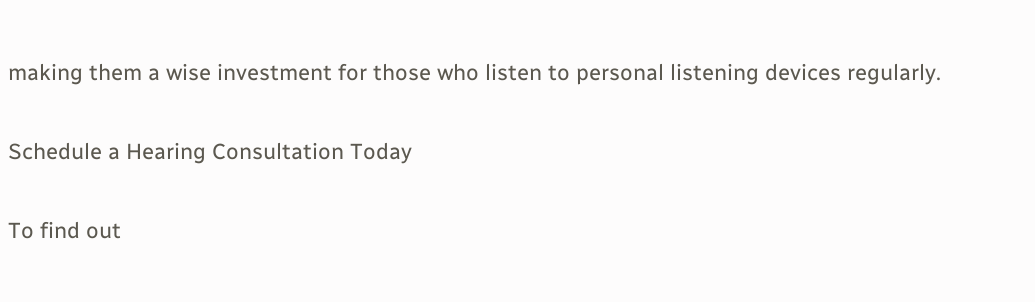making them a wise investment for those who listen to personal listening devices regularly.

Schedule a Hearing Consultation Today

To find out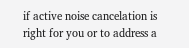if active noise cancelation is right for you or to address a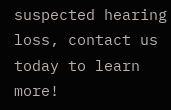suspected hearing loss, contact us today to learn more!